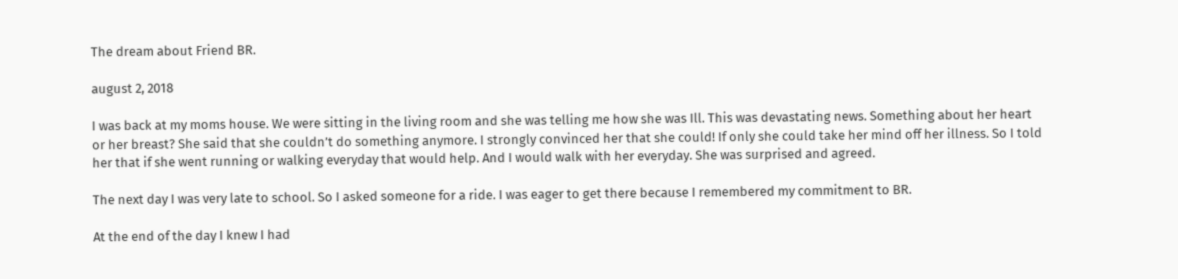The dream about Friend BR.

august 2, 2018

I was back at my moms house. We were sitting in the living room and she was telling me how she was Ill. This was devastating news. Something about her heart or her breast? She said that she couldn’t do something anymore. I strongly convinced her that she could! If only she could take her mind off her illness. So I told her that if she went running or walking everyday that would help. And I would walk with her everyday. She was surprised and agreed.

The next day I was very late to school. So I asked someone for a ride. I was eager to get there because I remembered my commitment to BR.

At the end of the day I knew I had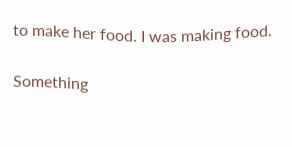to make her food. I was making food.

Something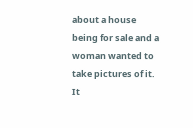about a house being for sale and a woman wanted to take pictures of it. It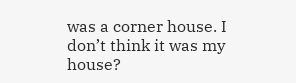was a corner house. I don’t think it was my house?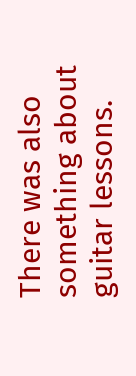There was also something about guitar lessons.